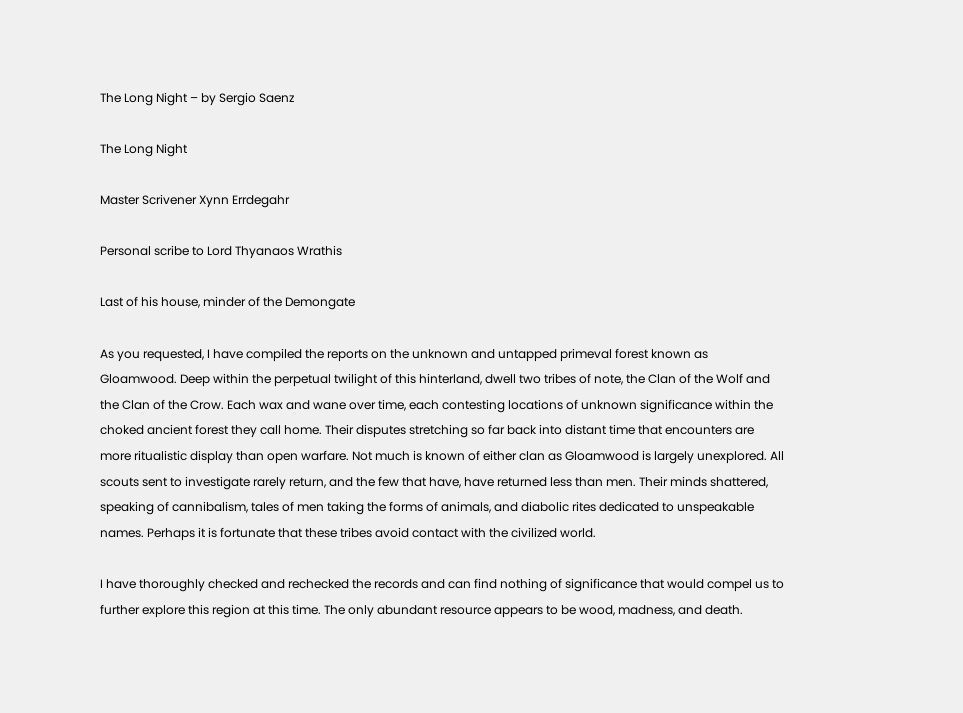The Long Night – by Sergio Saenz

The Long Night

Master Scrivener Xynn Errdegahr

Personal scribe to Lord Thyanaos Wrathis

Last of his house, minder of the Demongate

As you requested, I have compiled the reports on the unknown and untapped primeval forest known as Gloamwood. Deep within the perpetual twilight of this hinterland, dwell two tribes of note, the Clan of the Wolf and the Clan of the Crow. Each wax and wane over time, each contesting locations of unknown significance within the choked ancient forest they call home. Their disputes stretching so far back into distant time that encounters are more ritualistic display than open warfare. Not much is known of either clan as Gloamwood is largely unexplored. All scouts sent to investigate rarely return, and the few that have, have returned less than men. Their minds shattered, speaking of cannibalism, tales of men taking the forms of animals, and diabolic rites dedicated to unspeakable names. Perhaps it is fortunate that these tribes avoid contact with the civilized world.

I have thoroughly checked and rechecked the records and can find nothing of significance that would compel us to further explore this region at this time. The only abundant resource appears to be wood, madness, and death.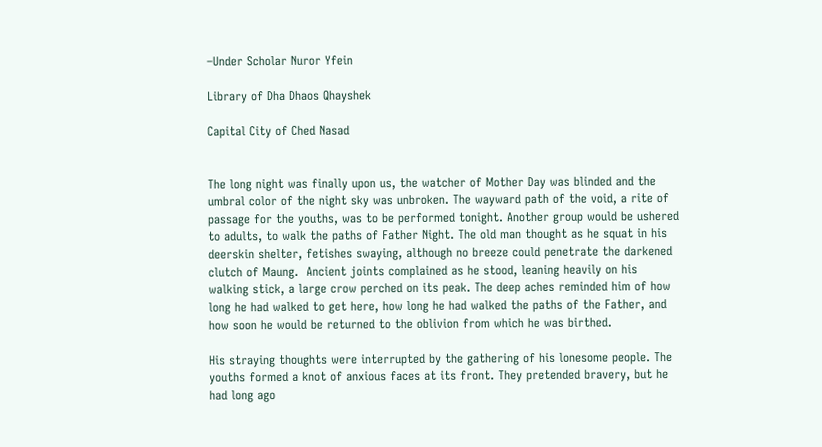–Under Scholar Nuror Yfein

Library of Dha Dhaos Qhayshek

Capital City of Ched Nasad


The long night was finally upon us, the watcher of Mother Day was blinded and the umbral color of the night sky was unbroken. The wayward path of the void, a rite of passage for the youths, was to be performed tonight. Another group would be ushered to adults, to walk the paths of Father Night. The old man thought as he squat in his deerskin shelter, fetishes swaying, although no breeze could penetrate the darkened clutch of Maung.  Ancient joints complained as he stood, leaning heavily on his walking stick, a large crow perched on its peak. The deep aches reminded him of how long he had walked to get here, how long he had walked the paths of the Father, and how soon he would be returned to the oblivion from which he was birthed.

His straying thoughts were interrupted by the gathering of his lonesome people. The youths formed a knot of anxious faces at its front. They pretended bravery, but he had long ago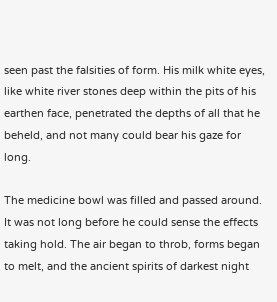seen past the falsities of form. His milk white eyes, like white river stones deep within the pits of his earthen face, penetrated the depths of all that he beheld, and not many could bear his gaze for long.

The medicine bowl was filled and passed around. It was not long before he could sense the effects taking hold. The air began to throb, forms began to melt, and the ancient spirits of darkest night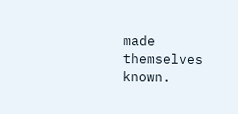made themselves known.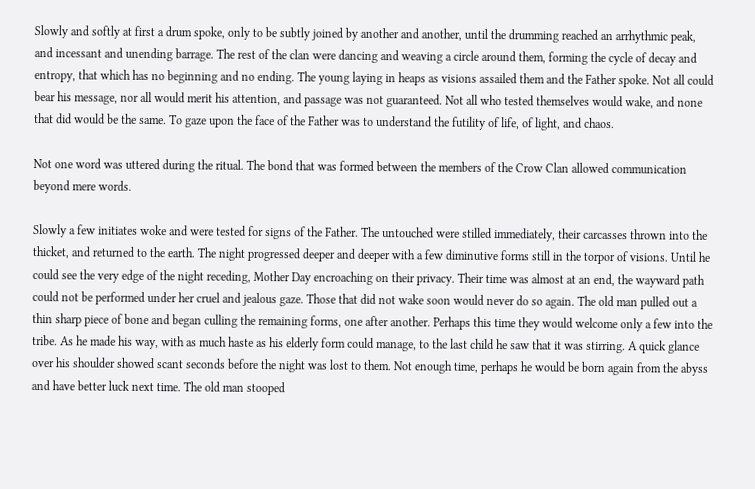Slowly and softly at first a drum spoke, only to be subtly joined by another and another, until the drumming reached an arrhythmic peak, and incessant and unending barrage. The rest of the clan were dancing and weaving a circle around them, forming the cycle of decay and entropy, that which has no beginning and no ending. The young laying in heaps as visions assailed them and the Father spoke. Not all could bear his message, nor all would merit his attention, and passage was not guaranteed. Not all who tested themselves would wake, and none that did would be the same. To gaze upon the face of the Father was to understand the futility of life, of light, and chaos.

Not one word was uttered during the ritual. The bond that was formed between the members of the Crow Clan allowed communication beyond mere words.

Slowly a few initiates woke and were tested for signs of the Father. The untouched were stilled immediately, their carcasses thrown into the thicket, and returned to the earth. The night progressed deeper and deeper with a few diminutive forms still in the torpor of visions. Until he could see the very edge of the night receding, Mother Day encroaching on their privacy. Their time was almost at an end, the wayward path could not be performed under her cruel and jealous gaze. Those that did not wake soon would never do so again. The old man pulled out a thin sharp piece of bone and began culling the remaining forms, one after another. Perhaps this time they would welcome only a few into the tribe. As he made his way, with as much haste as his elderly form could manage, to the last child he saw that it was stirring. A quick glance over his shoulder showed scant seconds before the night was lost to them. Not enough time, perhaps he would be born again from the abyss and have better luck next time. The old man stooped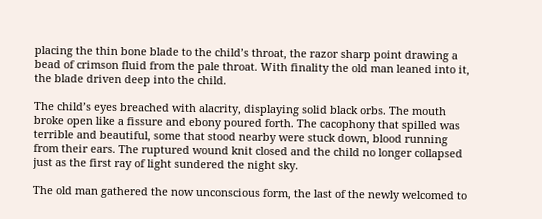placing the thin bone blade to the child’s throat, the razor sharp point drawing a bead of crimson fluid from the pale throat. With finality the old man leaned into it, the blade driven deep into the child.

The child’s eyes breached with alacrity, displaying solid black orbs. The mouth broke open like a fissure and ebony poured forth. The cacophony that spilled was terrible and beautiful, some that stood nearby were stuck down, blood running from their ears. The ruptured wound knit closed and the child no longer collapsed just as the first ray of light sundered the night sky.

The old man gathered the now unconscious form, the last of the newly welcomed to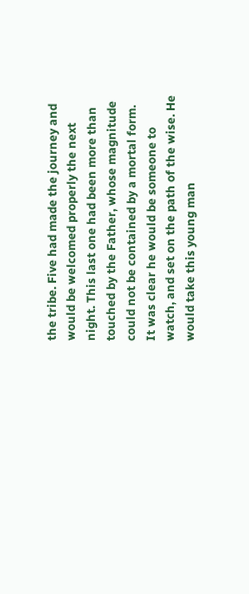the tribe. Five had made the journey and would be welcomed properly the next night. This last one had been more than touched by the Father, whose magnitude could not be contained by a mortal form. It was clear he would be someone to watch, and set on the path of the wise. He would take this young man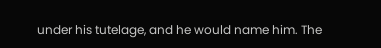under his tutelage, and he would name him. The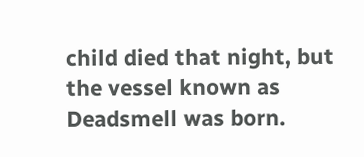child died that night, but the vessel known as Deadsmell was born.